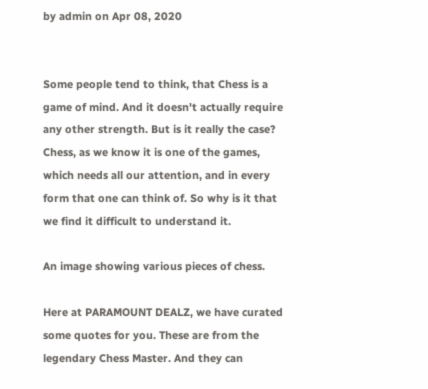by admin on Apr 08, 2020


Some people tend to think, that Chess is a game of mind. And it doesn't actually require any other strength. But is it really the case? Chess, as we know it is one of the games, which needs all our attention, and in every form that one can think of. So why is it that we find it difficult to understand it.

An image showing various pieces of chess.

Here at PARAMOUNT DEALZ, we have curated some quotes for you. These are from the legendary Chess Master. And they can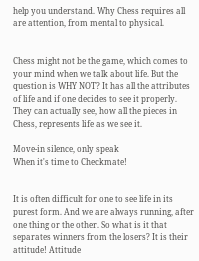help you understand. Why Chess requires all are attention, from mental to physical.


Chess might not be the game, which comes to your mind when we talk about life. But the question is WHY NOT? It has all the attributes of life and if one decides to see it properly. They can actually see, how all the pieces in Chess, represents life as we see it.

Move-in silence, only speak
When it's time to Checkmate!


It is often difficult for one to see life in its purest form. And we are always running, after one thing or the other. So what is it that separates winners from the losers? It is their attitude! Attitude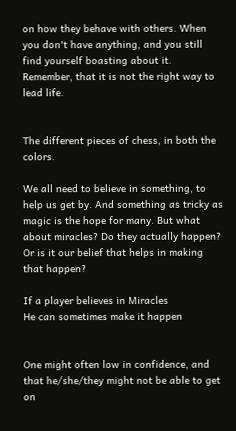on how they behave with others. When you don't have anything, and you still find yourself boasting about it. Remember, that it is not the right way to lead life.


The different pieces of chess, in both the colors.

We all need to believe in something, to help us get by. And something as tricky as magic is the hope for many. But what about miracles? Do they actually happen? Or is it our belief that helps in making that happen?

If a player believes in Miracles
He can sometimes make it happen


One might often low in confidence, and that he/she/they might not be able to get on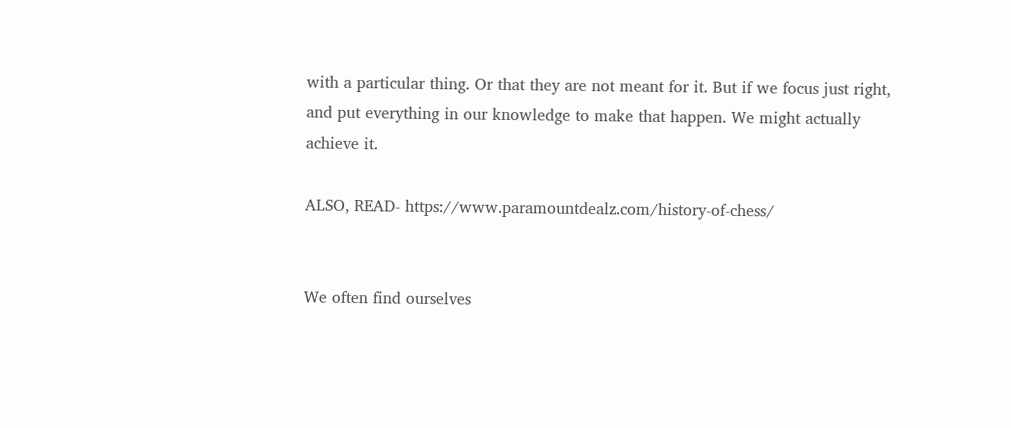with a particular thing. Or that they are not meant for it. But if we focus just right, and put everything in our knowledge to make that happen. We might actually achieve it.

ALSO, READ- https://www.paramountdealz.com/history-of-chess/


We often find ourselves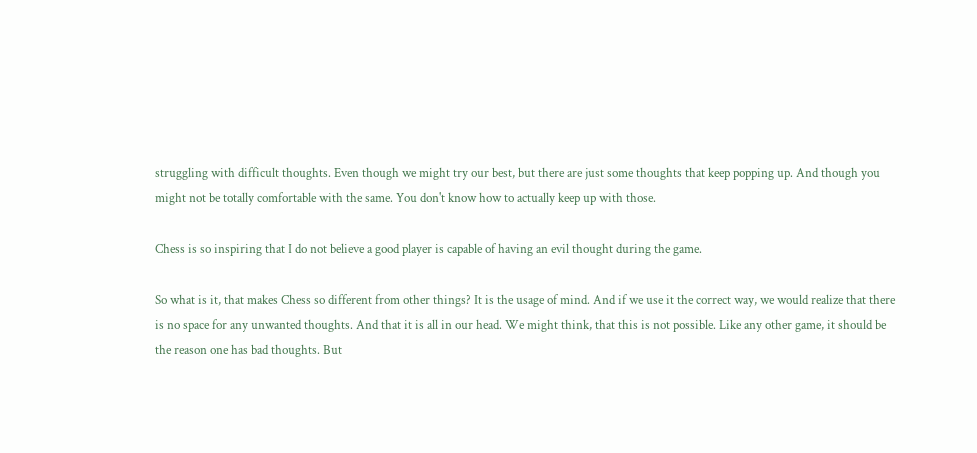struggling with difficult thoughts. Even though we might try our best, but there are just some thoughts that keep popping up. And though you might not be totally comfortable with the same. You don't know how to actually keep up with those.

Chess is so inspiring that I do not believe a good player is capable of having an evil thought during the game.

So what is it, that makes Chess so different from other things? It is the usage of mind. And if we use it the correct way, we would realize that there is no space for any unwanted thoughts. And that it is all in our head. We might think, that this is not possible. Like any other game, it should be the reason one has bad thoughts. But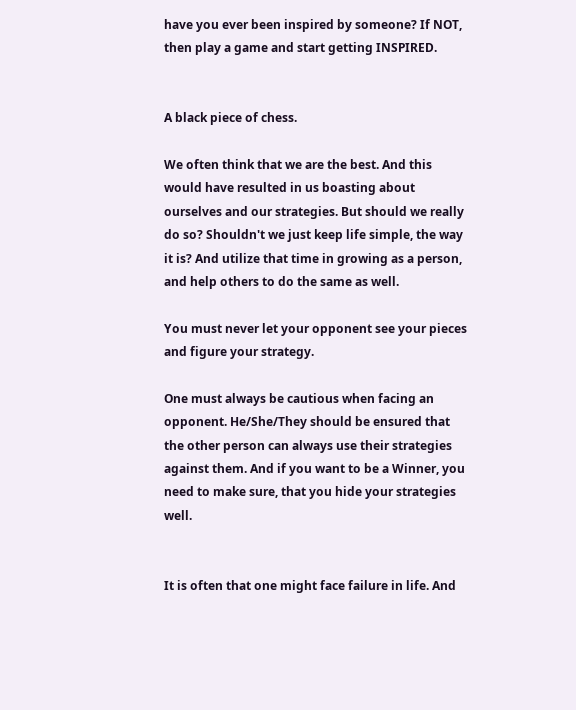have you ever been inspired by someone? If NOT, then play a game and start getting INSPIRED.


A black piece of chess.

We often think that we are the best. And this would have resulted in us boasting about ourselves and our strategies. But should we really do so? Shouldn't we just keep life simple, the way it is? And utilize that time in growing as a person, and help others to do the same as well.

You must never let your opponent see your pieces and figure your strategy.

One must always be cautious when facing an opponent. He/She/They should be ensured that the other person can always use their strategies against them. And if you want to be a Winner, you need to make sure, that you hide your strategies well.


It is often that one might face failure in life. And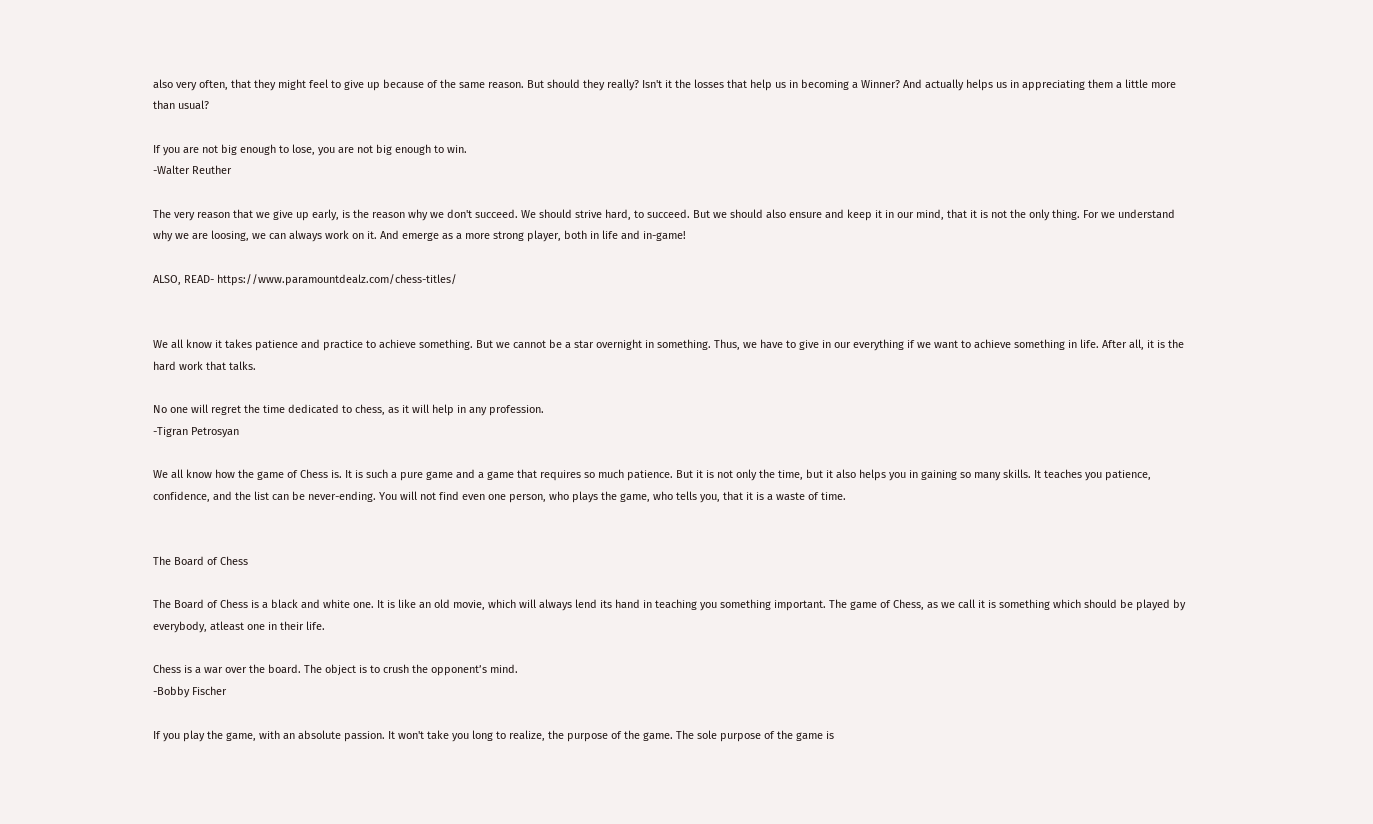also very often, that they might feel to give up because of the same reason. But should they really? Isn't it the losses that help us in becoming a Winner? And actually helps us in appreciating them a little more than usual?

If you are not big enough to lose, you are not big enough to win.
-Walter Reuther

The very reason that we give up early, is the reason why we don't succeed. We should strive hard, to succeed. But we should also ensure and keep it in our mind, that it is not the only thing. For we understand why we are loosing, we can always work on it. And emerge as a more strong player, both in life and in-game!

ALSO, READ- https://www.paramountdealz.com/chess-titles/


We all know it takes patience and practice to achieve something. But we cannot be a star overnight in something. Thus, we have to give in our everything if we want to achieve something in life. After all, it is the hard work that talks.

No one will regret the time dedicated to chess, as it will help in any profession.
-Tigran Petrosyan

We all know how the game of Chess is. It is such a pure game and a game that requires so much patience. But it is not only the time, but it also helps you in gaining so many skills. It teaches you patience, confidence, and the list can be never-ending. You will not find even one person, who plays the game, who tells you, that it is a waste of time.


The Board of Chess

The Board of Chess is a black and white one. It is like an old movie, which will always lend its hand in teaching you something important. The game of Chess, as we call it is something which should be played by everybody, atleast one in their life.

Chess is a war over the board. The object is to crush the opponent’s mind.
-Bobby Fischer

If you play the game, with an absolute passion. It won't take you long to realize, the purpose of the game. The sole purpose of the game is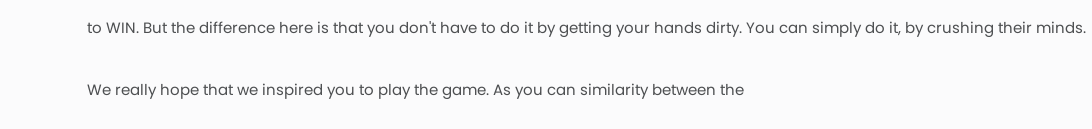to WIN. But the difference here is that you don't have to do it by getting your hands dirty. You can simply do it, by crushing their minds.

We really hope that we inspired you to play the game. As you can similarity between the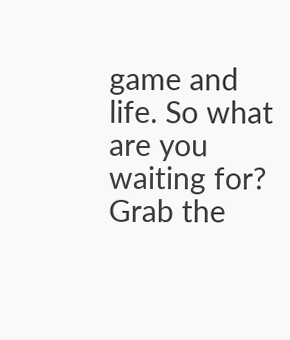game and life. So what are you waiting for? Grab the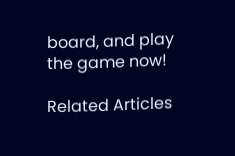board, and play the game now!

Related Articles